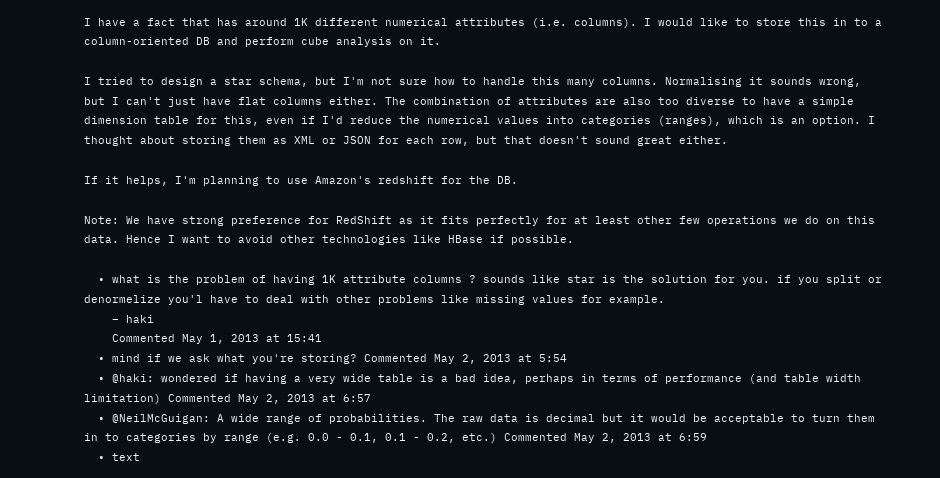I have a fact that has around 1K different numerical attributes (i.e. columns). I would like to store this in to a column-oriented DB and perform cube analysis on it.

I tried to design a star schema, but I'm not sure how to handle this many columns. Normalising it sounds wrong, but I can't just have flat columns either. The combination of attributes are also too diverse to have a simple dimension table for this, even if I'd reduce the numerical values into categories (ranges), which is an option. I thought about storing them as XML or JSON for each row, but that doesn't sound great either.

If it helps, I'm planning to use Amazon's redshift for the DB.

Note: We have strong preference for RedShift as it fits perfectly for at least other few operations we do on this data. Hence I want to avoid other technologies like HBase if possible.

  • what is the problem of having 1K attribute columns ? sounds like star is the solution for you. if you split or denormelize you'l have to deal with other problems like missing values for example.
    – haki
    Commented May 1, 2013 at 15:41
  • mind if we ask what you're storing? Commented May 2, 2013 at 5:54
  • @haki: wondered if having a very wide table is a bad idea, perhaps in terms of performance (and table width limitation) Commented May 2, 2013 at 6:57
  • @NeilMcGuigan: A wide range of probabilities. The raw data is decimal but it would be acceptable to turn them in to categories by range (e.g. 0.0 - 0.1, 0.1 - 0.2, etc.) Commented May 2, 2013 at 6:59
  • text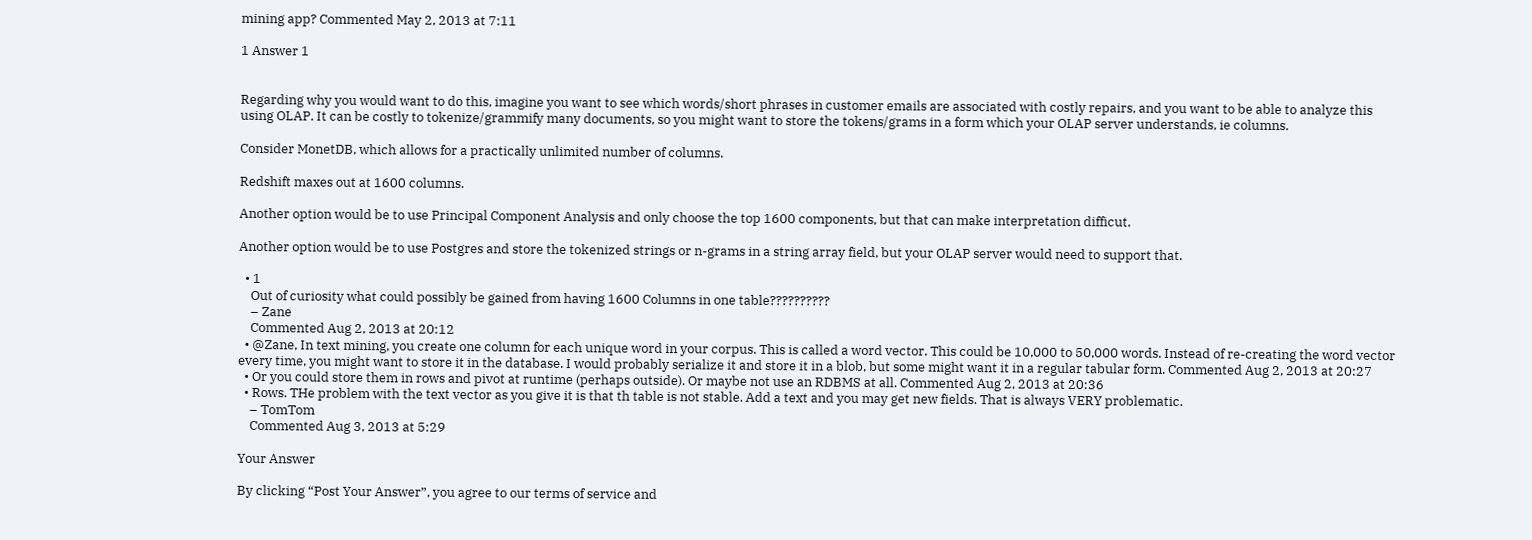mining app? Commented May 2, 2013 at 7:11

1 Answer 1


Regarding why you would want to do this, imagine you want to see which words/short phrases in customer emails are associated with costly repairs, and you want to be able to analyze this using OLAP. It can be costly to tokenize/grammify many documents, so you might want to store the tokens/grams in a form which your OLAP server understands, ie columns.

Consider MonetDB, which allows for a practically unlimited number of columns.

Redshift maxes out at 1600 columns.

Another option would be to use Principal Component Analysis and only choose the top 1600 components, but that can make interpretation difficut.

Another option would be to use Postgres and store the tokenized strings or n-grams in a string array field, but your OLAP server would need to support that.

  • 1
    Out of curiosity what could possibly be gained from having 1600 Columns in one table??????????
    – Zane
    Commented Aug 2, 2013 at 20:12
  • @Zane, In text mining, you create one column for each unique word in your corpus. This is called a word vector. This could be 10,000 to 50,000 words. Instead of re-creating the word vector every time, you might want to store it in the database. I would probably serialize it and store it in a blob, but some might want it in a regular tabular form. Commented Aug 2, 2013 at 20:27
  • Or you could store them in rows and pivot at runtime (perhaps outside). Or maybe not use an RDBMS at all. Commented Aug 2, 2013 at 20:36
  • Rows. THe problem with the text vector as you give it is that th table is not stable. Add a text and you may get new fields. That is always VERY problematic.
    – TomTom
    Commented Aug 3, 2013 at 5:29

Your Answer

By clicking “Post Your Answer”, you agree to our terms of service and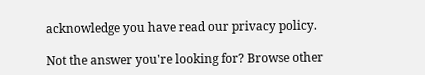acknowledge you have read our privacy policy.

Not the answer you're looking for? Browse other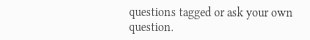questions tagged or ask your own question.